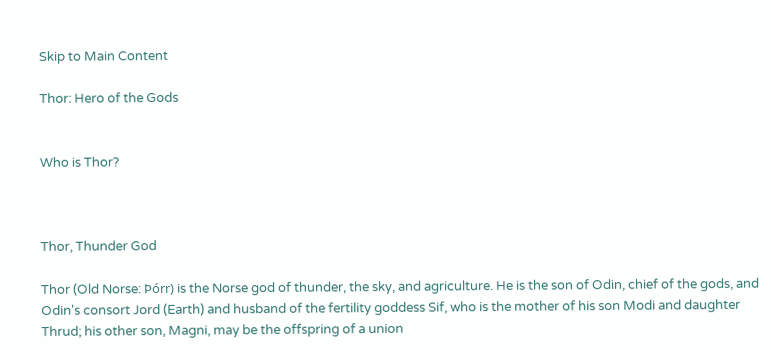Skip to Main Content

Thor: Hero of the Gods


Who is Thor?



Thor, Thunder God

Thor (Old Norse: Þórr) is the Norse god of thunder, the sky, and agriculture. He is the son of Odin, chief of the gods, and Odin's consort Jord (Earth) and husband of the fertility goddess Sif, who is the mother of his son Modi and daughter Thrud; his other son, Magni, may be the offspring of a union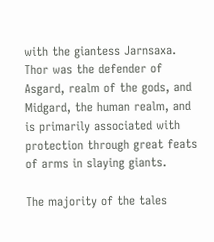with the giantess Jarnsaxa. Thor was the defender of Asgard, realm of the gods, and Midgard, the human realm, and is primarily associated with protection through great feats of arms in slaying giants.

The majority of the tales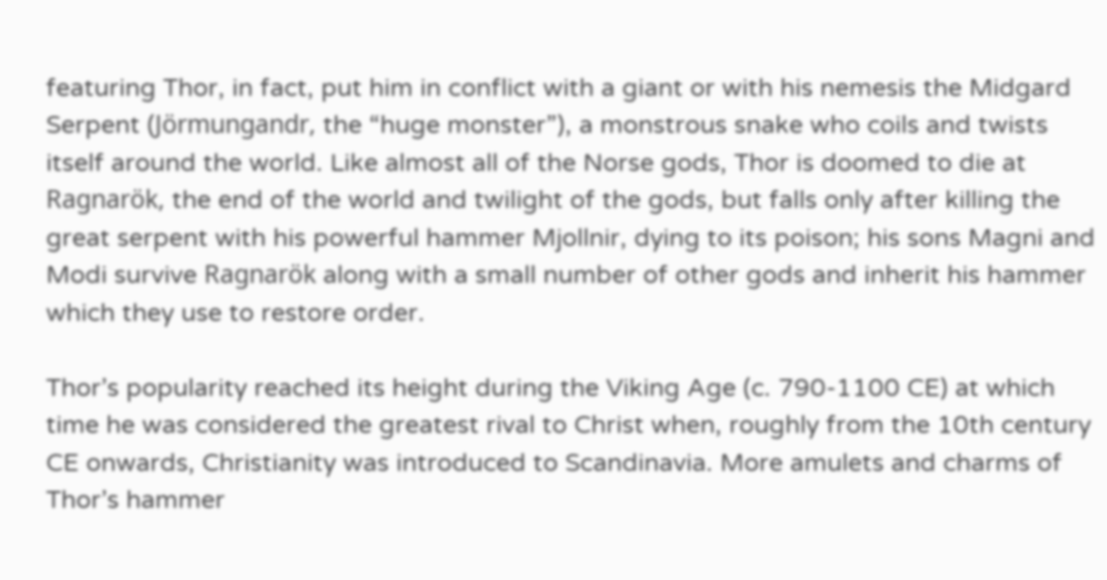featuring Thor, in fact, put him in conflict with a giant or with his nemesis the Midgard Serpent (Jörmungandr, the “huge monster”), a monstrous snake who coils and twists itself around the world. Like almost all of the Norse gods, Thor is doomed to die at Ragnarök, the end of the world and twilight of the gods, but falls only after killing the great serpent with his powerful hammer Mjollnir, dying to its poison; his sons Magni and Modi survive Ragnarök along with a small number of other gods and inherit his hammer which they use to restore order.

Thor’s popularity reached its height during the Viking Age (c. 790-1100 CE) at which time he was considered the greatest rival to Christ when, roughly from the 10th century CE onwards, Christianity was introduced to Scandinavia. More amulets and charms of Thor’s hammer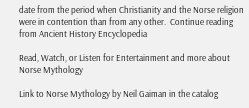date from the period when Christianity and the Norse religion were in contention than from any other.  Continue reading from Ancient History Encyclopedia

Read, Watch, or Listen for Entertainment and more about Norse Mythology

Link to Norse Mythology by Neil Gaiman in the catalog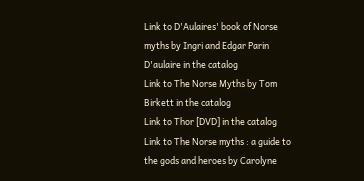Link to D'Aulaires' book of Norse myths by Ingri and Edgar Parin D'aulaire in the catalog
Link to The Norse Myths by Tom Birkett in the catalog
Link to Thor [DVD] in the catalog
Link to The Norse myths : a guide to the gods and heroes by Carolyne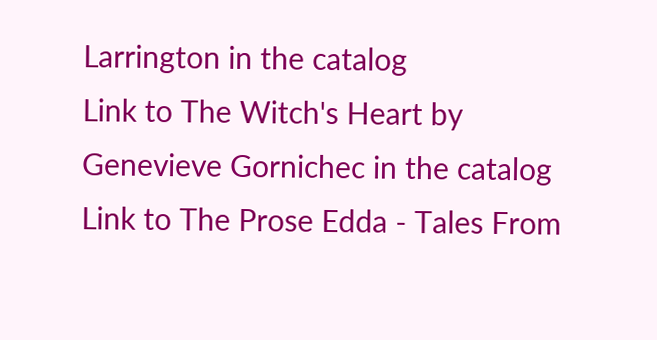Larrington in the catalog
Link to The Witch's Heart by Genevieve Gornichec in the catalog
Link to The Prose Edda - Tales From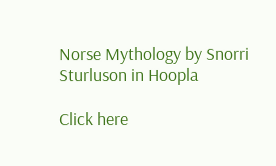Norse Mythology by Snorri Sturluson in Hoopla

Click here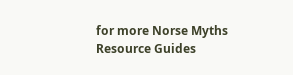for more Norse Myths Resource Guides